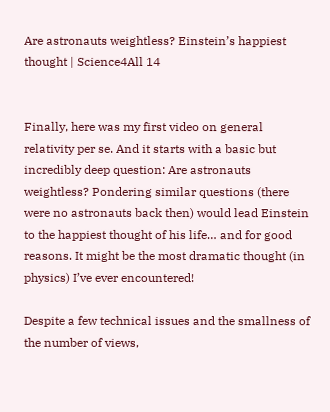Are astronauts weightless? Einstein’s happiest thought | Science4All 14


Finally, here was my first video on general relativity per se. And it starts with a basic but incredibly deep question: Are astronauts weightless? Pondering similar questions (there were no astronauts back then) would lead Einstein to the happiest thought of his life… and for good reasons. It might be the most dramatic thought (in physics) I’ve ever encountered!

Despite a few technical issues and the smallness of the number of views,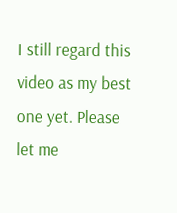I still regard this video as my best one yet. Please let me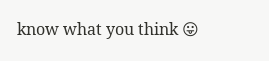know what you think 😛